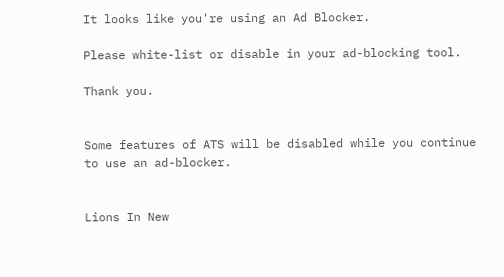It looks like you're using an Ad Blocker.

Please white-list or disable in your ad-blocking tool.

Thank you.


Some features of ATS will be disabled while you continue to use an ad-blocker.


Lions In New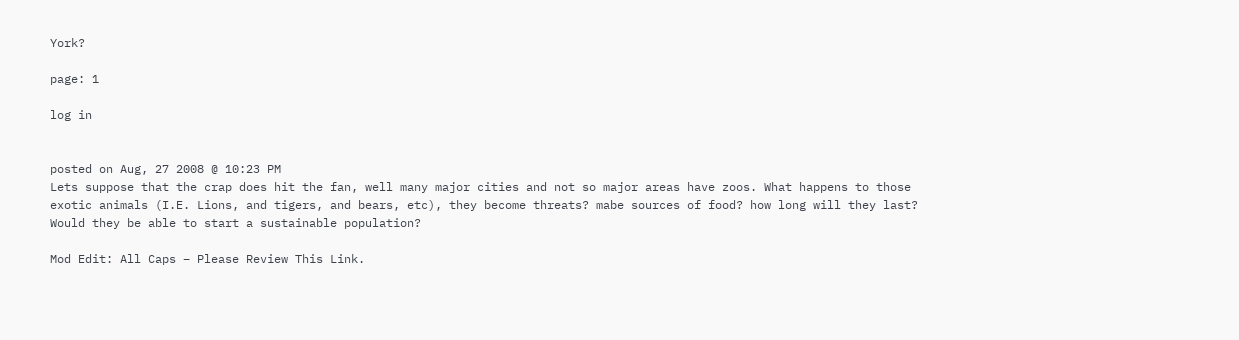York?

page: 1

log in


posted on Aug, 27 2008 @ 10:23 PM
Lets suppose that the crap does hit the fan, well many major cities and not so major areas have zoos. What happens to those exotic animals (I.E. Lions, and tigers, and bears, etc), they become threats? mabe sources of food? how long will they last? Would they be able to start a sustainable population?

Mod Edit: All Caps – Please Review This Link.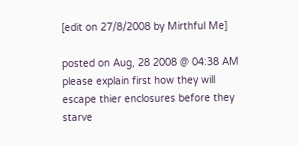[edit on 27/8/2008 by Mirthful Me]

posted on Aug, 28 2008 @ 04:38 AM
please explain first how they will escape thier enclosures before they starve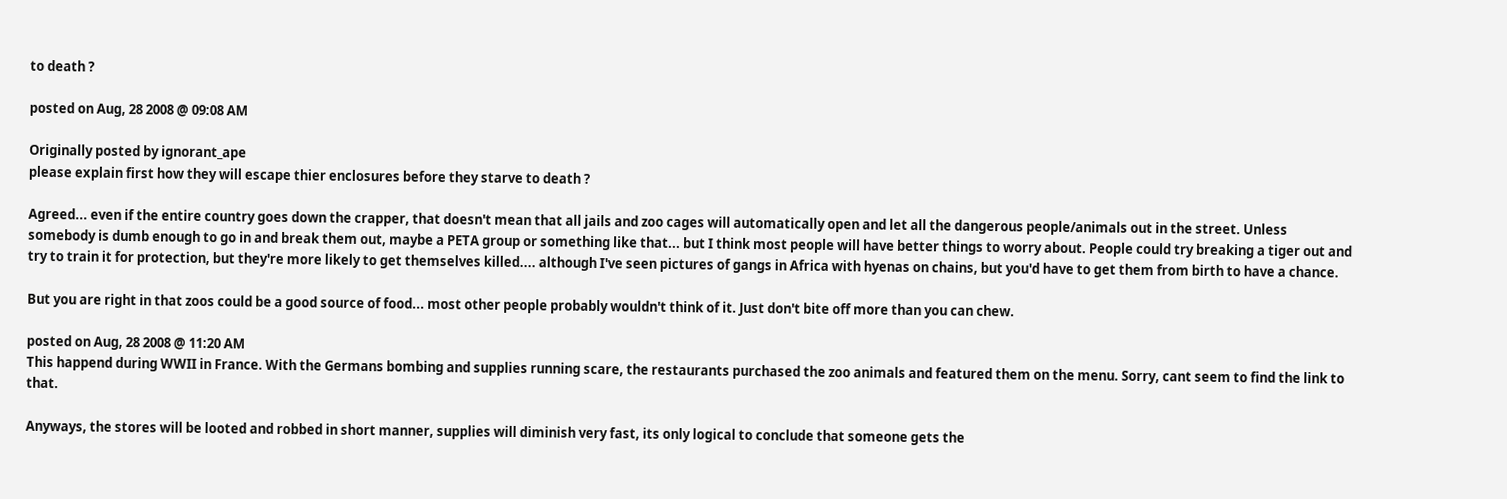to death ?

posted on Aug, 28 2008 @ 09:08 AM

Originally posted by ignorant_ape
please explain first how they will escape thier enclosures before they starve to death ?

Agreed... even if the entire country goes down the crapper, that doesn't mean that all jails and zoo cages will automatically open and let all the dangerous people/animals out in the street. Unless somebody is dumb enough to go in and break them out, maybe a PETA group or something like that... but I think most people will have better things to worry about. People could try breaking a tiger out and try to train it for protection, but they're more likely to get themselves killed.... although I've seen pictures of gangs in Africa with hyenas on chains, but you'd have to get them from birth to have a chance.

But you are right in that zoos could be a good source of food... most other people probably wouldn't think of it. Just don't bite off more than you can chew.

posted on Aug, 28 2008 @ 11:20 AM
This happend during WWII in France. With the Germans bombing and supplies running scare, the restaurants purchased the zoo animals and featured them on the menu. Sorry, cant seem to find the link to that.

Anyways, the stores will be looted and robbed in short manner, supplies will diminish very fast, its only logical to conclude that someone gets the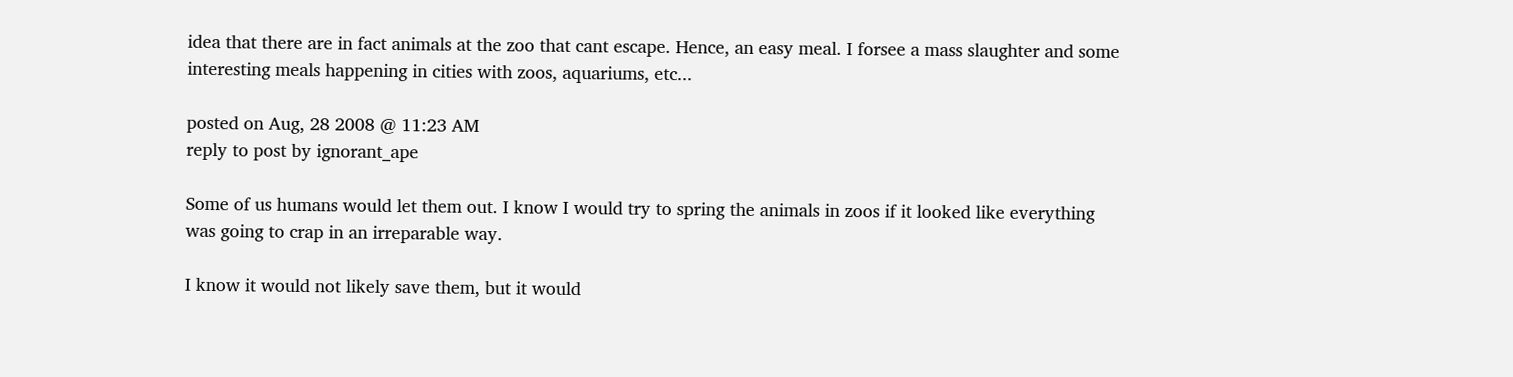idea that there are in fact animals at the zoo that cant escape. Hence, an easy meal. I forsee a mass slaughter and some interesting meals happening in cities with zoos, aquariums, etc...

posted on Aug, 28 2008 @ 11:23 AM
reply to post by ignorant_ape

Some of us humans would let them out. I know I would try to spring the animals in zoos if it looked like everything was going to crap in an irreparable way.

I know it would not likely save them, but it would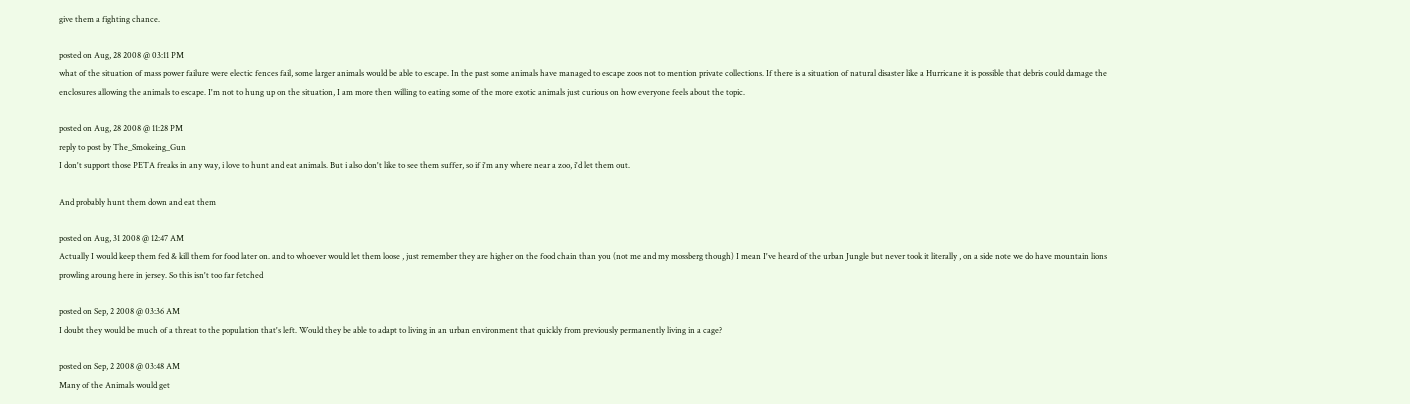give them a fighting chance.

posted on Aug, 28 2008 @ 03:11 PM
what of the situation of mass power failure were electic fences fail, some larger animals would be able to escape. In the past some animals have managed to escape zoos not to mention private collections. If there is a situation of natural disaster like a Hurricane it is possible that debris could damage the enclosures allowing the animals to escape. I'm not to hung up on the situation, I am more then willing to eating some of the more exotic animals just curious on how everyone feels about the topic.

posted on Aug, 28 2008 @ 11:28 PM
reply to post by The_Smokeing_Gun
I don't support those PETA freaks in any way, i love to hunt and eat animals. But i also don't like to see them suffer, so if i'm any where near a zoo, i'd let them out.

And probably hunt them down and eat them

posted on Aug, 31 2008 @ 12:47 AM
Actually I would keep them fed & kill them for food later on. and to whoever would let them loose , just remember they are higher on the food chain than you (not me and my mossberg though) I mean I've heard of the urban Jungle but never took it literally , on a side note we do have mountain lions prowling aroung here in jersey. So this isn't too far fetched

posted on Sep, 2 2008 @ 03:36 AM
I doubt they would be much of a threat to the population that's left. Would they be able to adapt to living in an urban environment that quickly from previously permanently living in a cage?

posted on Sep, 2 2008 @ 03:48 AM
Many of the Animals would get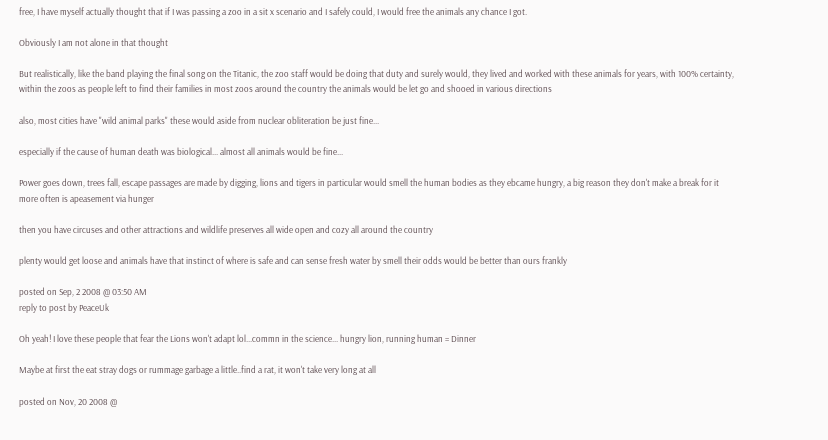free, I have myself actually thought that if I was passing a zoo in a sit x scenario and I safely could, I would free the animals any chance I got.

Obviously I am not alone in that thought

But realistically, like the band playing the final song on the Titanic, the zoo staff would be doing that duty and surely would, they lived and worked with these animals for years, with 100% certainty, within the zoos as people left to find their families in most zoos around the country the animals would be let go and shooed in various directions

also, most cities have "wild animal parks" these would aside from nuclear obliteration be just fine...

especially if the cause of human death was biological... almost all animals would be fine...

Power goes down, trees fall, escape passages are made by digging, lions and tigers in particular would smell the human bodies as they ebcame hungry, a big reason they don't make a break for it more often is apeasement via hunger

then you have circuses and other attractions and wildlife preserves all wide open and cozy all around the country

plenty would get loose and animals have that instinct of where is safe and can sense fresh water by smell their odds would be better than ours frankly

posted on Sep, 2 2008 @ 03:50 AM
reply to post by PeaceUk

Oh yeah! I love these people that fear the Lions won't adapt lol...commn in the science... hungry lion, running human = Dinner

Maybe at first the eat stray dogs or rummage garbage a little..find a rat, it won't take very long at all

posted on Nov, 20 2008 @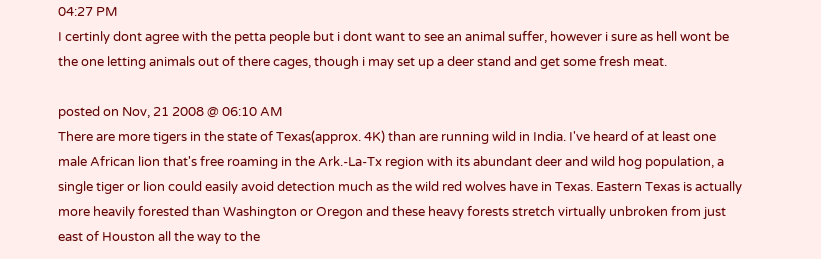04:27 PM
I certinly dont agree with the petta people but i dont want to see an animal suffer, however i sure as hell wont be the one letting animals out of there cages, though i may set up a deer stand and get some fresh meat.

posted on Nov, 21 2008 @ 06:10 AM
There are more tigers in the state of Texas(approx. 4K) than are running wild in India. I've heard of at least one male African lion that's free roaming in the Ark.-La-Tx region with its abundant deer and wild hog population, a single tiger or lion could easily avoid detection much as the wild red wolves have in Texas. Eastern Texas is actually more heavily forested than Washington or Oregon and these heavy forests stretch virtually unbroken from just east of Houston all the way to the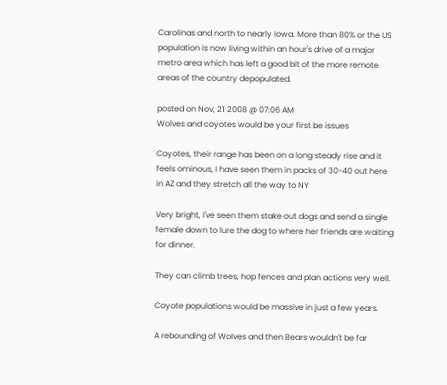Carolinas and north to nearly Iowa. More than 80% or the US population is now living within an hour's drive of a major metro area which has left a good bit of the more remote areas of the country depopulated.

posted on Nov, 21 2008 @ 07:06 AM
Wolves and coyotes would be your first be issues

Coyotes, their range has been on a long steady rise and it feels ominous, I have seen them in packs of 30-40 out here in AZ and they stretch all the way to NY

Very bright, I've seen them stake out dogs and send a single female down to lure the dog to where her friends are waiting for dinner.

They can climb trees, hop fences and plan actions very well.

Coyote populations would be massive in just a few years.

A rebounding of Wolves and then Bears wouldn't be far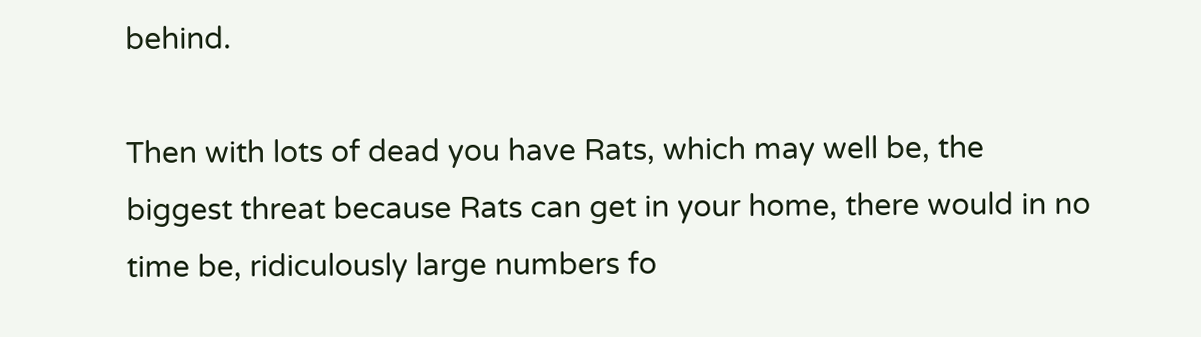behind.

Then with lots of dead you have Rats, which may well be, the biggest threat because Rats can get in your home, there would in no time be, ridiculously large numbers fo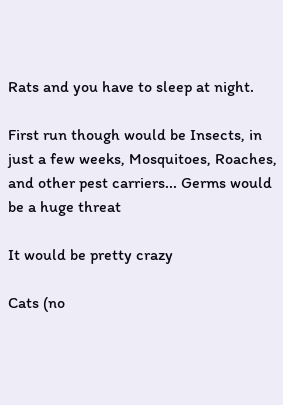Rats and you have to sleep at night.

First run though would be Insects, in just a few weeks, Mosquitoes, Roaches, and other pest carriers... Germs would be a huge threat

It would be pretty crazy

Cats (no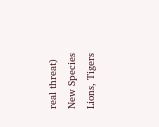real threat)
New Species Lions, Tigers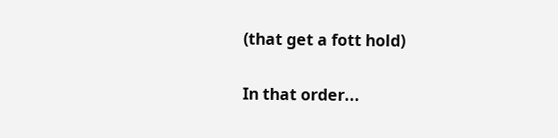(that get a fott hold)

In that order...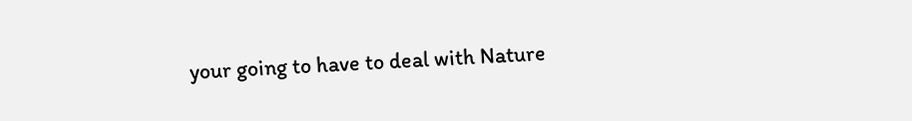your going to have to deal with Nature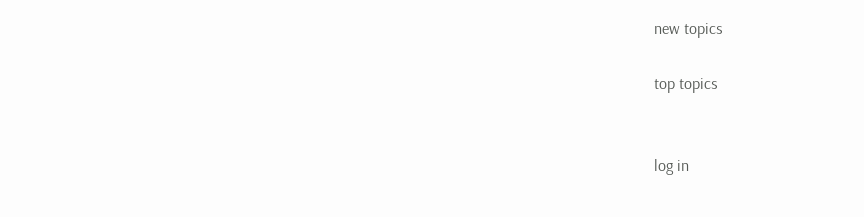new topics

top topics


log in